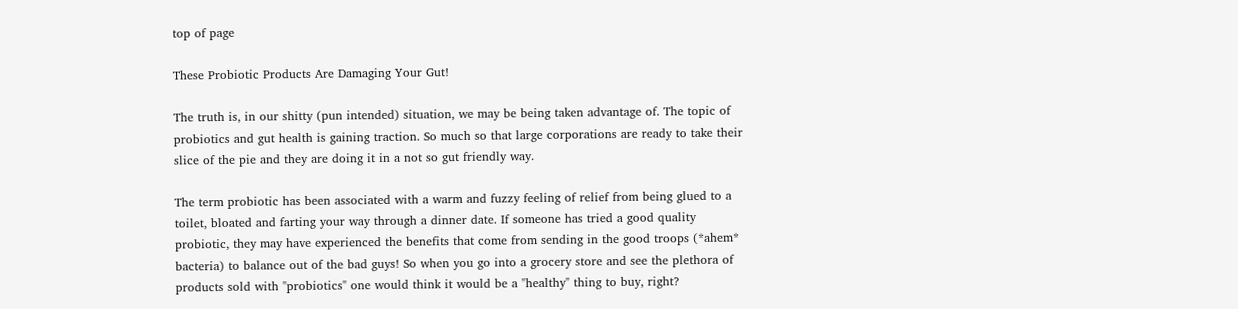top of page

These Probiotic Products Are Damaging Your Gut!

The truth is, in our shitty (pun intended) situation, we may be being taken advantage of. The topic of probiotics and gut health is gaining traction. So much so that large corporations are ready to take their slice of the pie and they are doing it in a not so gut friendly way.

The term probiotic has been associated with a warm and fuzzy feeling of relief from being glued to a toilet, bloated and farting your way through a dinner date. If someone has tried a good quality probiotic, they may have experienced the benefits that come from sending in the good troops (*ahem* bacteria) to balance out of the bad guys! So when you go into a grocery store and see the plethora of products sold with "probiotics" one would think it would be a "healthy" thing to buy, right?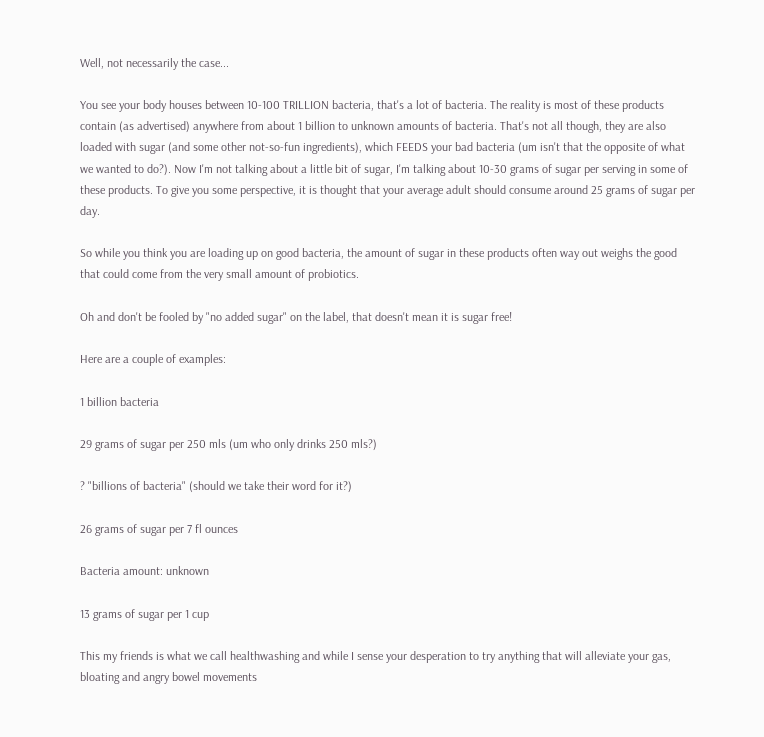Well, not necessarily the case...

You see your body houses between 10-100 TRILLION bacteria, that's a lot of bacteria. The reality is most of these products contain (as advertised) anywhere from about 1 billion to unknown amounts of bacteria. That's not all though, they are also loaded with sugar (and some other not-so-fun ingredients), which FEEDS your bad bacteria (um isn't that the opposite of what we wanted to do?). Now I'm not talking about a little bit of sugar, I'm talking about 10-30 grams of sugar per serving in some of these products. To give you some perspective, it is thought that your average adult should consume around 25 grams of sugar per day.

So while you think you are loading up on good bacteria, the amount of sugar in these products often way out weighs the good that could come from the very small amount of probiotics.

Oh and don't be fooled by "no added sugar" on the label, that doesn't mean it is sugar free!

Here are a couple of examples:

1 billion bacteria

29 grams of sugar per 250 mls (um who only drinks 250 mls?)

? "billions of bacteria" (should we take their word for it?)

26 grams of sugar per 7 fl ounces

Bacteria amount: unknown

13 grams of sugar per 1 cup

This my friends is what we call healthwashing and while I sense your desperation to try anything that will alleviate your gas, bloating and angry bowel movements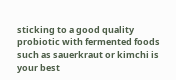sticking to a good quality probiotic with fermented foods such as sauerkraut or kimchi is your best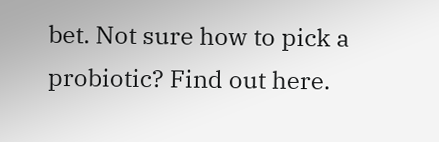bet. Not sure how to pick a probiotic? Find out here.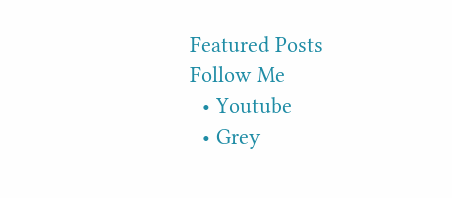Featured Posts
Follow Me
  • Youtube
  • Grey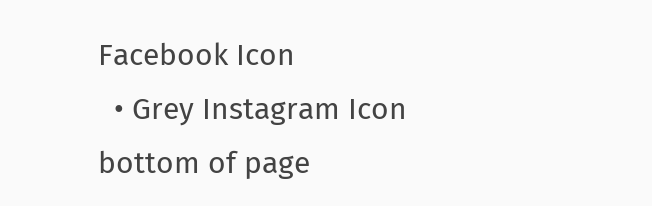Facebook Icon
  • Grey Instagram Icon
bottom of page